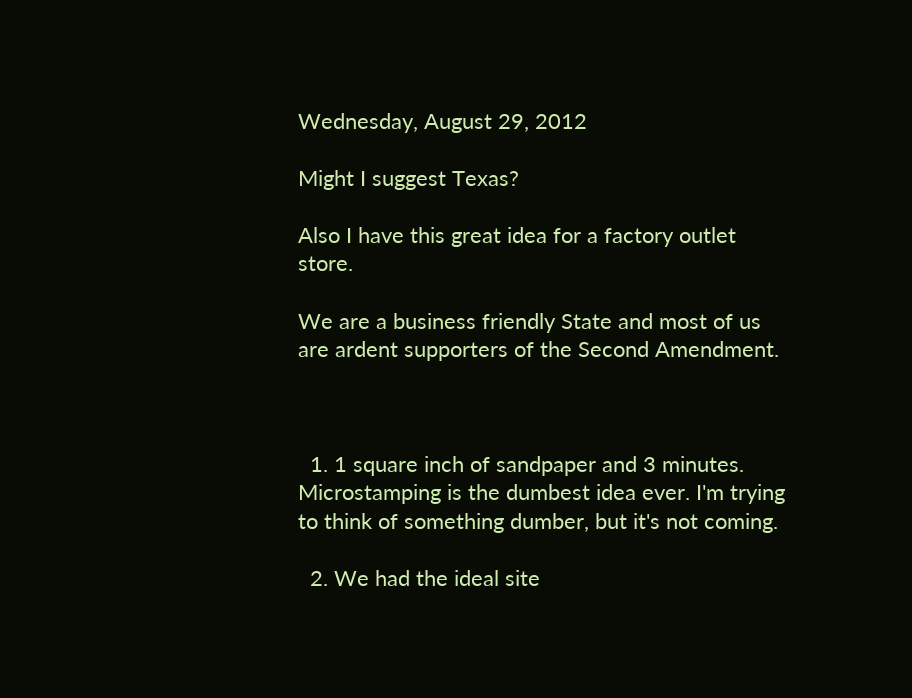Wednesday, August 29, 2012

Might I suggest Texas?

Also I have this great idea for a factory outlet store.

We are a business friendly State and most of us are ardent supporters of the Second Amendment.



  1. 1 square inch of sandpaper and 3 minutes. Microstamping is the dumbest idea ever. I'm trying to think of something dumber, but it's not coming.

  2. We had the ideal site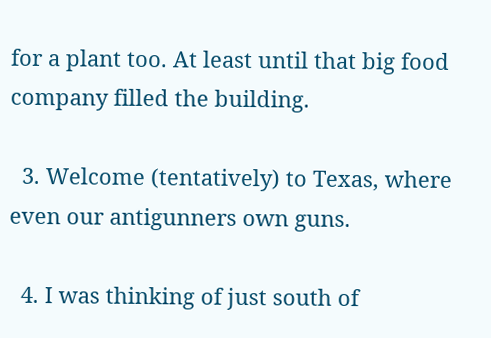for a plant too. At least until that big food company filled the building.

  3. Welcome (tentatively) to Texas, where even our antigunners own guns.

  4. I was thinking of just south of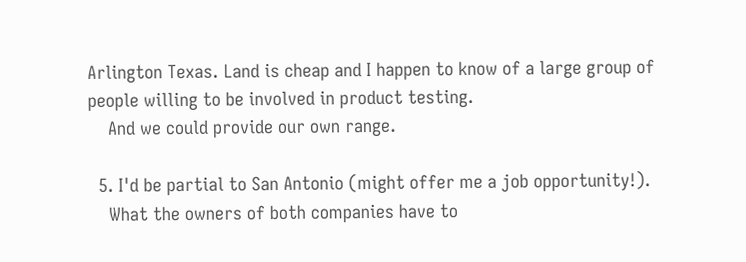Arlington Texas. Land is cheap and I happen to know of a large group of people willing to be involved in product testing.
    And we could provide our own range.

  5. I'd be partial to San Antonio (might offer me a job opportunity!).
    What the owners of both companies have to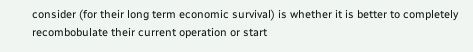consider (for their long term economic survival) is whether it is better to completely recombobulate their current operation or start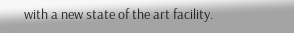with a new state of the art facility.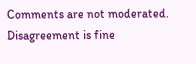Comments are not moderated. Disagreement is fine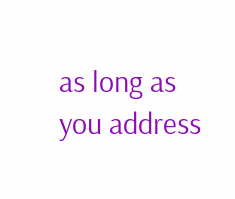as long as you address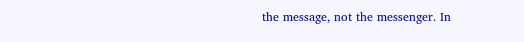the message, not the messenger. In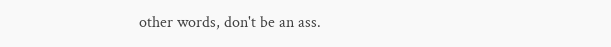other words, don't be an ass.